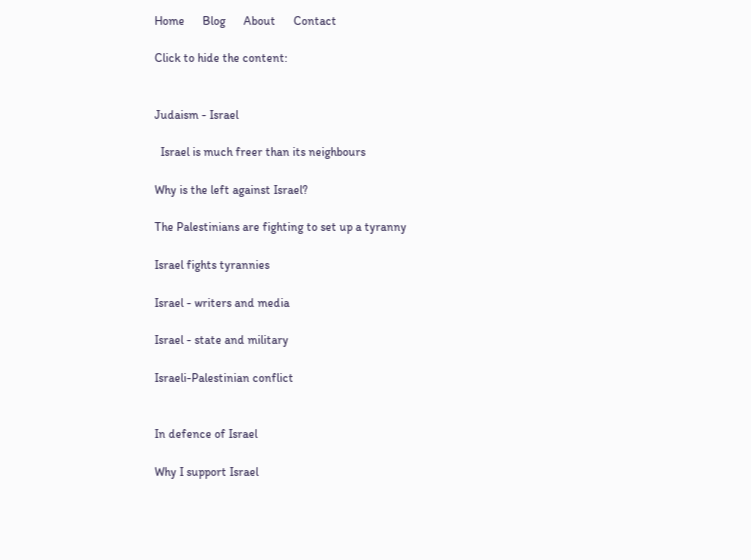Home      Blog      About      Contact

Click to hide the content:


Judaism - Israel

  Israel is much freer than its neighbours

Why is the left against Israel?

The Palestinians are fighting to set up a tyranny

Israel fights tyrannies

Israel - writers and media

Israel - state and military

Israeli-Palestinian conflict


In defence of Israel

Why I support Israel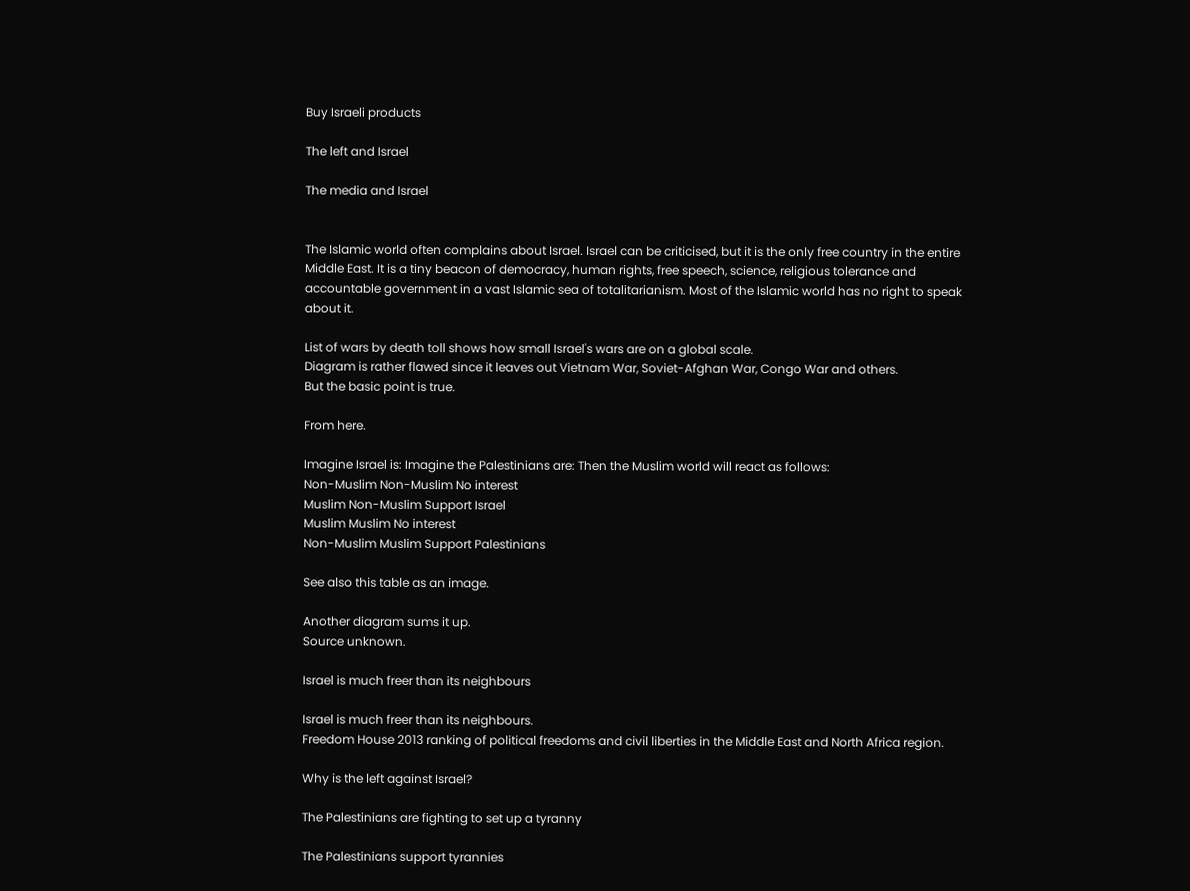Buy Israeli products

The left and Israel

The media and Israel


The Islamic world often complains about Israel. Israel can be criticised, but it is the only free country in the entire Middle East. It is a tiny beacon of democracy, human rights, free speech, science, religious tolerance and accountable government in a vast Islamic sea of totalitarianism. Most of the Islamic world has no right to speak about it.

List of wars by death toll shows how small Israel's wars are on a global scale.
Diagram is rather flawed since it leaves out Vietnam War, Soviet-Afghan War, Congo War and others.
But the basic point is true.

From here.

Imagine Israel is: Imagine the Palestinians are: Then the Muslim world will react as follows:
Non-Muslim Non-Muslim No interest
Muslim Non-Muslim Support Israel
Muslim Muslim No interest
Non-Muslim Muslim Support Palestinians

See also this table as an image.

Another diagram sums it up.
Source unknown.

Israel is much freer than its neighbours

Israel is much freer than its neighbours.
Freedom House 2013 ranking of political freedoms and civil liberties in the Middle East and North Africa region.

Why is the left against Israel?

The Palestinians are fighting to set up a tyranny

The Palestinians support tyrannies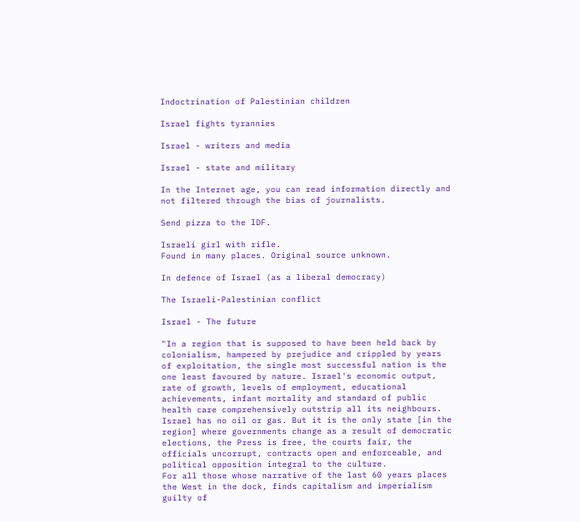Indoctrination of Palestinian children

Israel fights tyrannies

Israel - writers and media

Israel - state and military

In the Internet age, you can read information directly and not filtered through the bias of journalists.

Send pizza to the IDF.

Israeli girl with rifle.
Found in many places. Original source unknown.

In defence of Israel (as a liberal democracy)

The Israeli-Palestinian conflict

Israel - The future

"In a region that is supposed to have been held back by colonialism, hampered by prejudice and crippled by years of exploitation, the single most successful nation is the one least favoured by nature. Israel's economic output, rate of growth, levels of employment, educational achievements, infant mortality and standard of public health care comprehensively outstrip all its neighbours.
Israel has no oil or gas. But it is the only state [in the region] where governments change as a result of democratic elections, the Press is free, the courts fair, the officials uncorrupt, contracts open and enforceable, and political opposition integral to the culture.
For all those whose narrative of the last 60 years places the West in the dock, finds capitalism and imperialism guilty of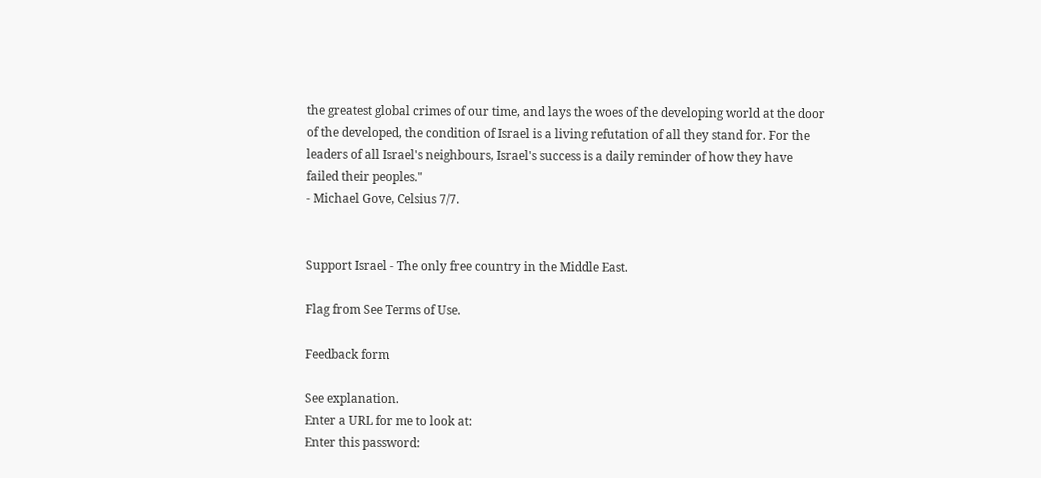the greatest global crimes of our time, and lays the woes of the developing world at the door of the developed, the condition of Israel is a living refutation of all they stand for. For the leaders of all Israel's neighbours, Israel's success is a daily reminder of how they have failed their peoples."
- Michael Gove, Celsius 7/7.


Support Israel - The only free country in the Middle East.

Flag from See Terms of Use.

Feedback form

See explanation.
Enter a URL for me to look at:
Enter this password: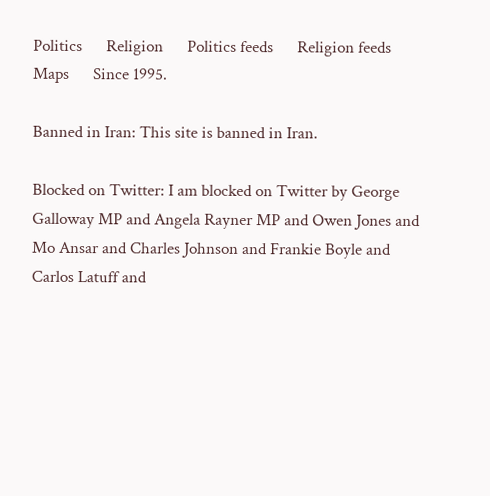Politics      Religion      Politics feeds      Religion feeds      Maps      Since 1995.

Banned in Iran: This site is banned in Iran.

Blocked on Twitter: I am blocked on Twitter by George Galloway MP and Angela Rayner MP and Owen Jones and Mo Ansar and Charles Johnson and Frankie Boyle and Carlos Latuff and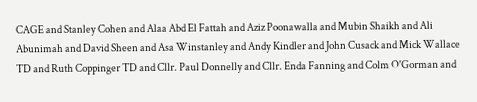CAGE and Stanley Cohen and Alaa Abd El Fattah and Aziz Poonawalla and Mubin Shaikh and Ali Abunimah and David Sheen and Asa Winstanley and Andy Kindler and John Cusack and Mick Wallace TD and Ruth Coppinger TD and Cllr. Paul Donnelly and Cllr. Enda Fanning and Colm O'Gorman and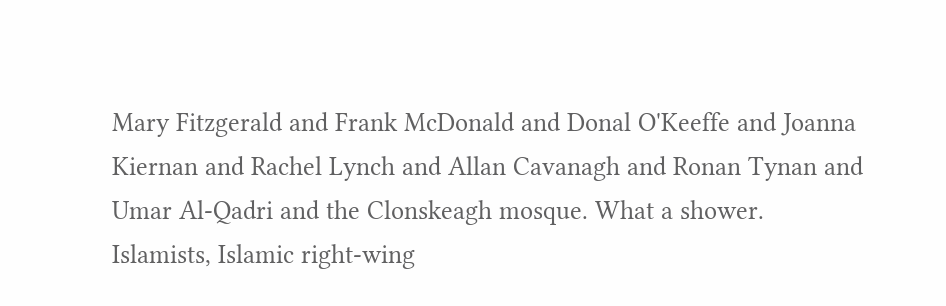Mary Fitzgerald and Frank McDonald and Donal O'Keeffe and Joanna Kiernan and Rachel Lynch and Allan Cavanagh and Ronan Tynan and Umar Al-Qadri and the Clonskeagh mosque. What a shower. Islamists, Islamic right-wing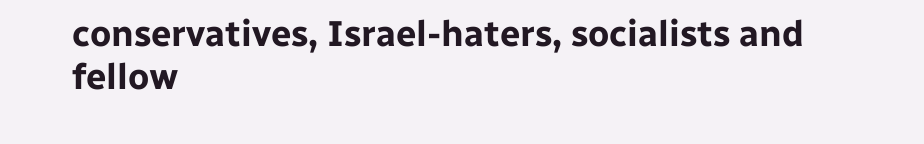conservatives, Israel-haters, socialists and fellow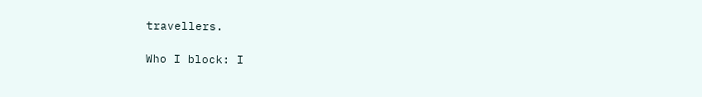travellers.

Who I block: I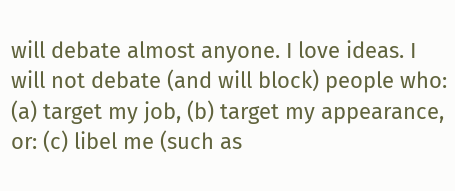will debate almost anyone. I love ideas. I will not debate (and will block) people who: (a) target my job, (b) target my appearance, or: (c) libel me (such as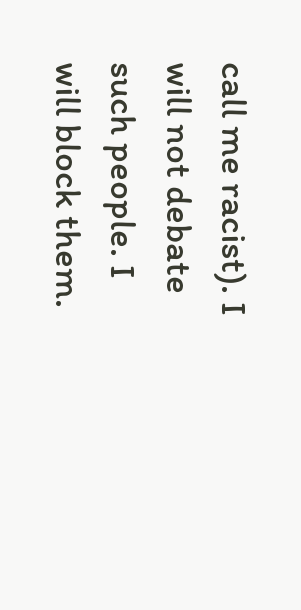call me racist). I will not debate such people. I will block them.